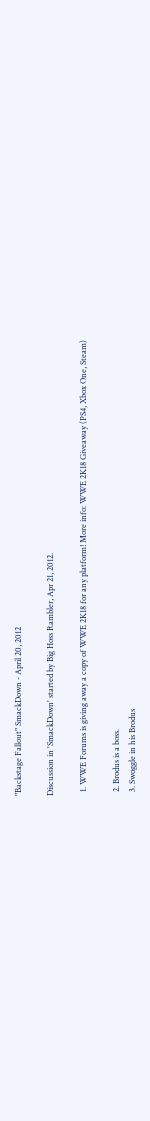"Backstage Fallout" SmackDown - April 20, 2012

Discussion in 'SmackDown' started by Big Hoss Rambler, Apr 21, 2012.

  1. WWE Forums is giving away a copy of WWE 2K18 for any platform! More info: WWE 2K18 Giveaway (PS4, Xbox One, Steam)

  2. Brodus is a boss.
  3. Swoggle in his Brodus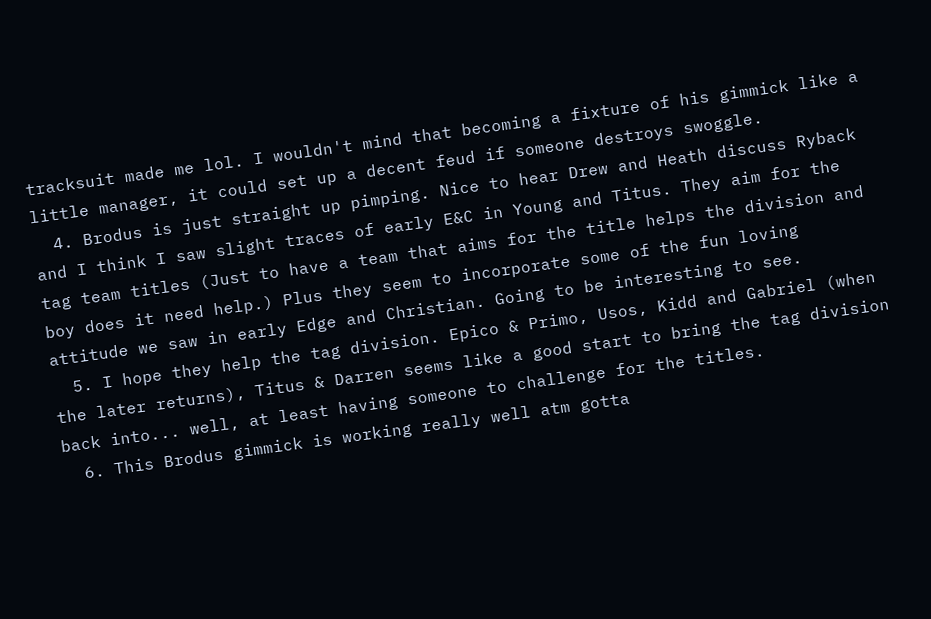tracksuit made me lol. I wouldn't mind that becoming a fixture of his gimmick like a little manager, it could set up a decent feud if someone destroys swoggle.
  4. Brodus is just straight up pimping. Nice to hear Drew and Heath discuss Ryback and I think I saw slight traces of early E&C in Young and Titus. They aim for the tag team titles (Just to have a team that aims for the title helps the division and boy does it need help.) Plus they seem to incorporate some of the fun loving attitude we saw in early Edge and Christian. Going to be interesting to see.
  5. I hope they help the tag division. Epico & Primo, Usos, Kidd and Gabriel (when the later returns), Titus & Darren seems like a good start to bring the tag division back into... well, at least having someone to challenge for the titles.
  6. This Brodus gimmick is working really well atm gotta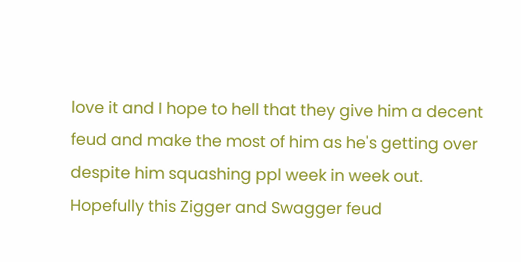love it and I hope to hell that they give him a decent feud and make the most of him as he's getting over despite him squashing ppl week in week out. Hopefully this Zigger and Swagger feud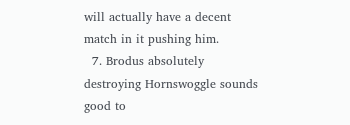will actually have a decent match in it pushing him.
  7. Brodus absolutely destroying Hornswoggle sounds good to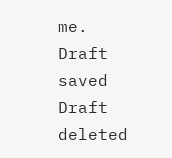me.
Draft saved Draft deleted